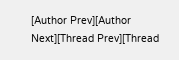[Author Prev][Author Next][Thread Prev][Thread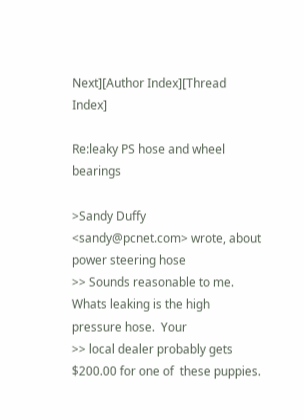Next][Author Index][Thread Index]

Re:leaky PS hose and wheel bearings

>Sandy Duffy <sandy@pcnet.com> wrote, about power steering hose
>> Sounds reasonable to me.  Whats leaking is the high pressure hose.  Your
>> local dealer probably gets $200.00 for one of  these puppies.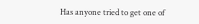Has anyone tried to get one of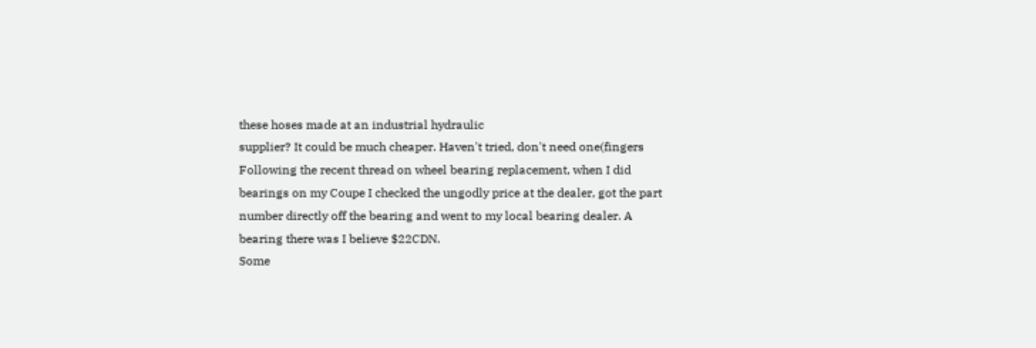these hoses made at an industrial hydraulic
supplier? It could be much cheaper. Haven't tried, don't need one(fingers
Following the recent thread on wheel bearing replacement, when I did
bearings on my Coupe I checked the ungodly price at the dealer, got the part
number directly off the bearing and went to my local bearing dealer. A
bearing there was I believe $22CDN.
Some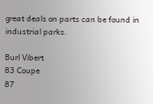great deals on parts can be found in industrial parks.

Burl Vibert
83 Coupe
87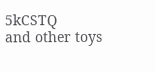5kCSTQ
and other toys